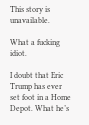This story is unavailable.

What a fucking idiot.

I doubt that Eric Trump has ever set foot in a Home Depot. What he’s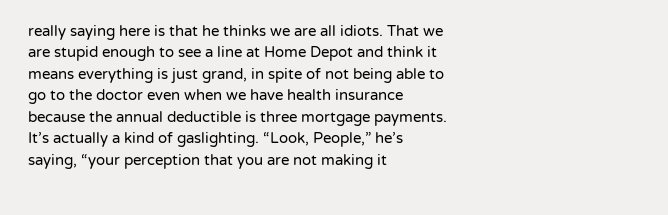really saying here is that he thinks we are all idiots. That we are stupid enough to see a line at Home Depot and think it means everything is just grand, in spite of not being able to go to the doctor even when we have health insurance because the annual deductible is three mortgage payments. It’s actually a kind of gaslighting. “Look, People,” he’s saying, “your perception that you are not making it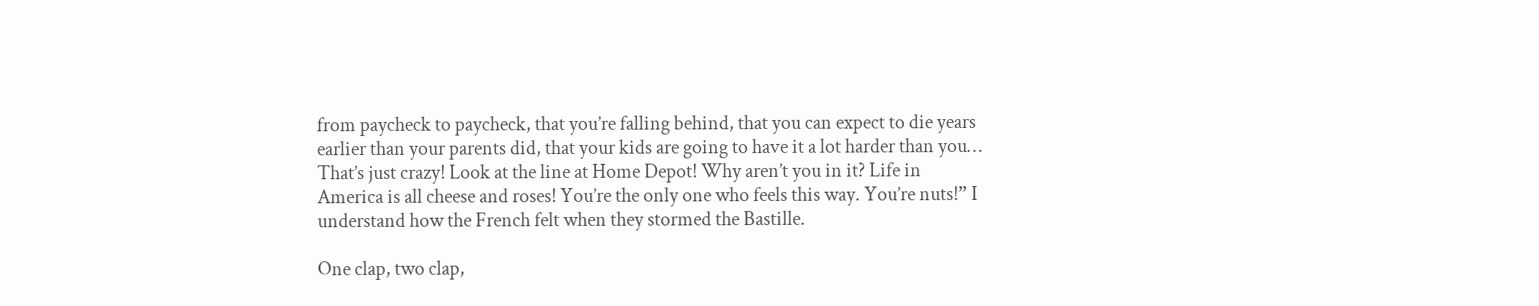from paycheck to paycheck, that you’re falling behind, that you can expect to die years earlier than your parents did, that your kids are going to have it a lot harder than you… That’s just crazy! Look at the line at Home Depot! Why aren’t you in it? Life in America is all cheese and roses! You’re the only one who feels this way. You’re nuts!” I understand how the French felt when they stormed the Bastille.

One clap, two clap,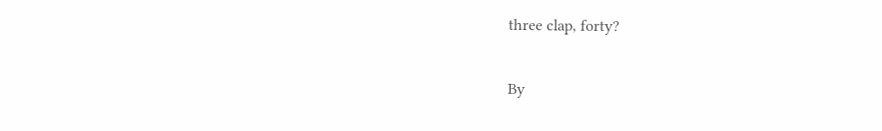three clap, forty?

By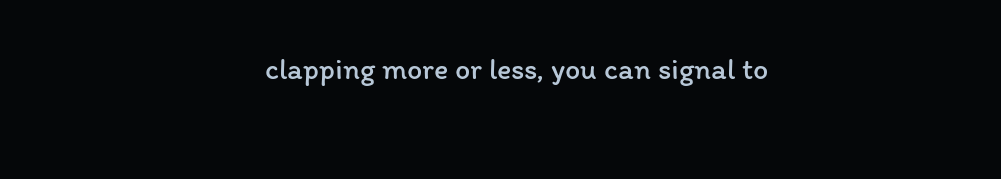clapping more or less, you can signal to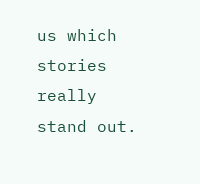us which stories really stand out.